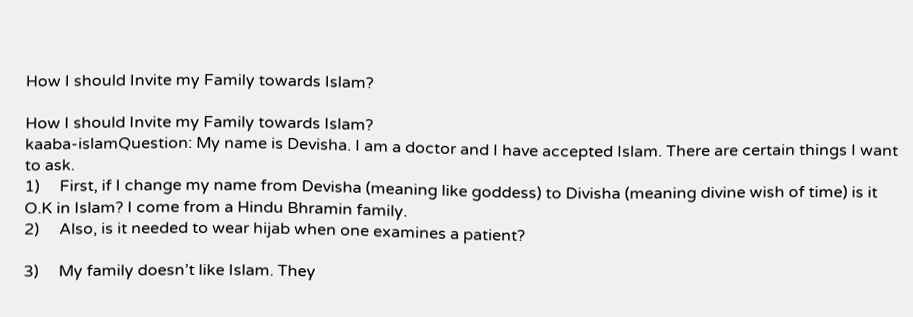How I should Invite my Family towards Islam?

How I should Invite my Family towards Islam?
kaaba-islamQuestion: My name is Devisha. I am a doctor and I have accepted Islam. There are certain things I want to ask.
1)     First, if I change my name from Devisha (meaning like goddess) to Divisha (meaning divine wish of time) is it O.K in Islam? I come from a Hindu Bhramin family.
2)     Also, is it needed to wear hijab when one examines a patient?

3)     My family doesn’t like Islam. They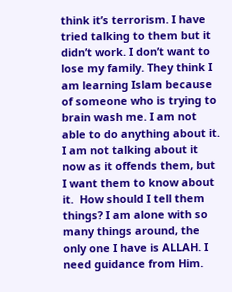think it’s terrorism. I have tried talking to them but it didn’t work. I don’t want to lose my family. They think I am learning Islam because of someone who is trying to brain wash me. I am not able to do anything about it. I am not talking about it now as it offends them, but I want them to know about it.  How should I tell them things? I am alone with so many things around, the only one I have is ALLAH. I need guidance from Him.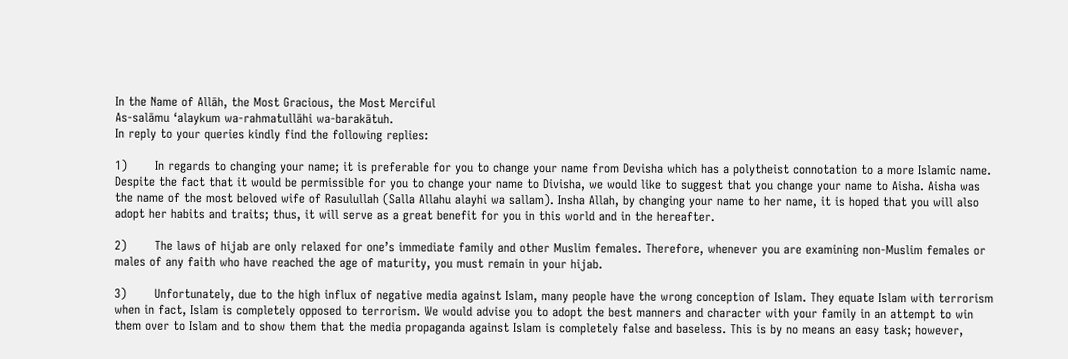In the Name of Allāh, the Most Gracious, the Most Merciful
As-salāmu ‘alaykum wa-rahmatullāhi wa-barakātuh.
In reply to your queries kindly find the following replies:

1)       In regards to changing your name; it is preferable for you to change your name from Devisha which has a polytheist connotation to a more Islamic name. Despite the fact that it would be permissible for you to change your name to Divisha, we would like to suggest that you change your name to Aisha. Aisha was the name of the most beloved wife of Rasulullah (Salla Allahu alayhi wa sallam). Insha Allah, by changing your name to her name, it is hoped that you will also adopt her habits and traits; thus, it will serve as a great benefit for you in this world and in the hereafter.

2)       The laws of hijab are only relaxed for one’s immediate family and other Muslim females. Therefore, whenever you are examining non-Muslim females or males of any faith who have reached the age of maturity, you must remain in your hijab.

3)       Unfortunately, due to the high influx of negative media against Islam, many people have the wrong conception of Islam. They equate Islam with terrorism when in fact, Islam is completely opposed to terrorism. We would advise you to adopt the best manners and character with your family in an attempt to win them over to Islam and to show them that the media propaganda against Islam is completely false and baseless. This is by no means an easy task; however,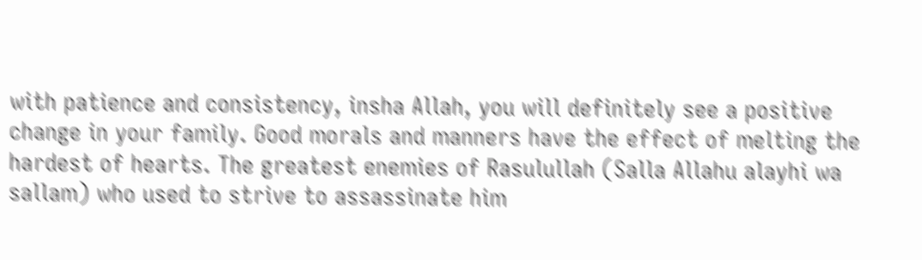with patience and consistency, insha Allah, you will definitely see a positive change in your family. Good morals and manners have the effect of melting the hardest of hearts. The greatest enemies of Rasulullah (Salla Allahu alayhi wa sallam) who used to strive to assassinate him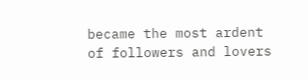became the most ardent of followers and lovers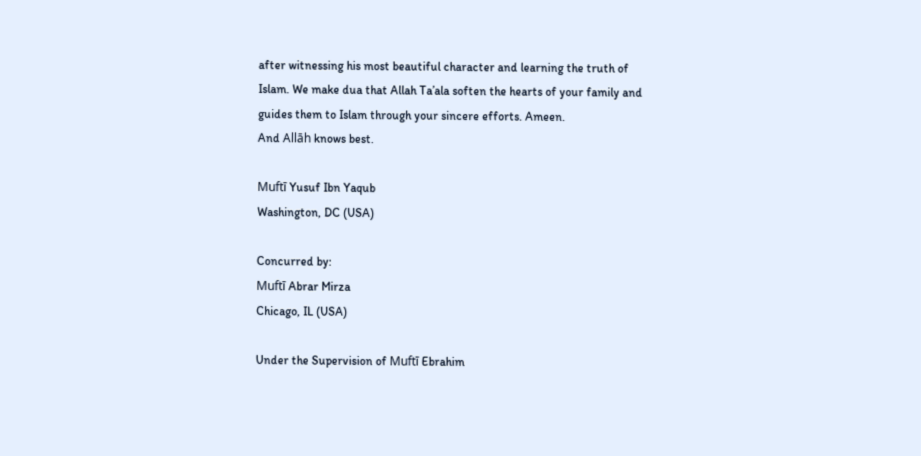after witnessing his most beautiful character and learning the truth of Islam. We make dua that Allah Ta’ala soften the hearts of your family and guides them to Islam through your sincere efforts. Ameen.
And Allāh knows best.

Muftī Yusuf Ibn Yaqub
Washington, DC (USA)

Concurred by:
Muftī Abrar Mirza
Chicago, IL (USA)

Under the Supervision of Muftī Ebrahim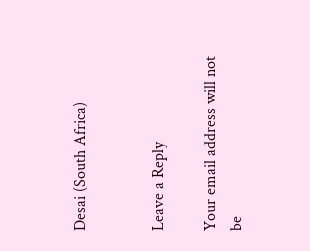Desai (South Africa)


Leave a Reply

Your email address will not be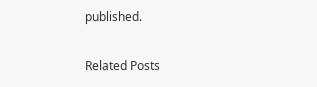published.

Related Posts